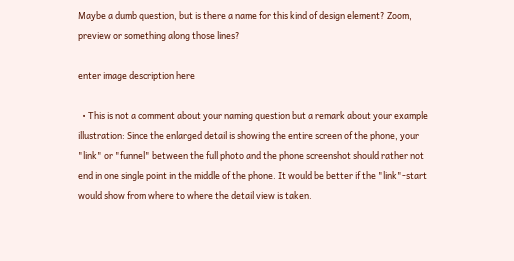Maybe a dumb question, but is there a name for this kind of design element? Zoom, preview or something along those lines?

enter image description here

  • This is not a comment about your naming question but a remark about your example illustration: Since the enlarged detail is showing the entire screen of the phone, your "link" or "funnel" between the full photo and the phone screenshot should rather not end in one single point in the middle of the phone. It would be better if the "link"-start would show from where to where the detail view is taken.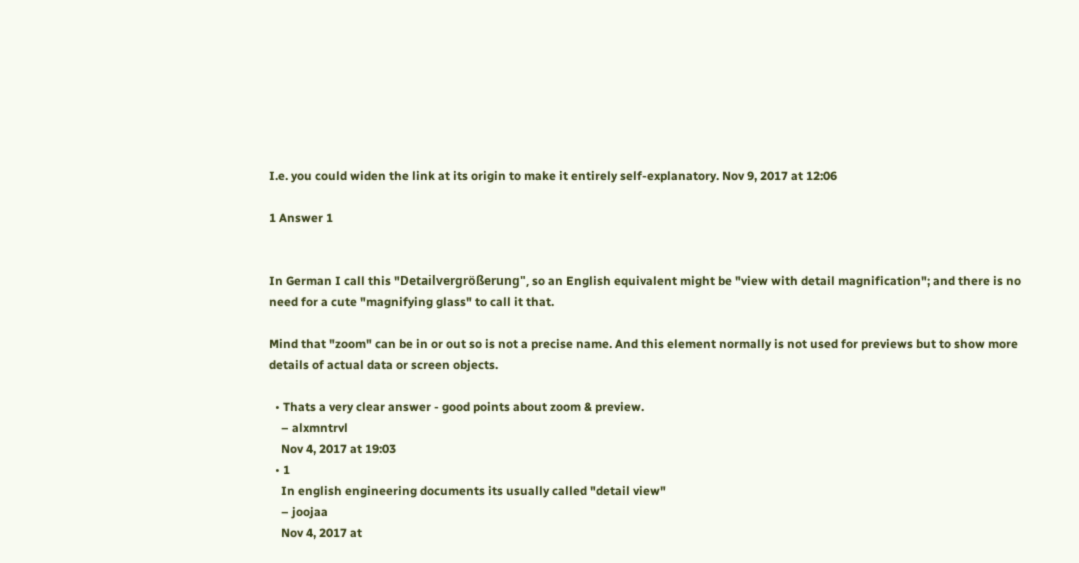I.e. you could widen the link at its origin to make it entirely self-explanatory. Nov 9, 2017 at 12:06

1 Answer 1


In German I call this "Detailvergrößerung", so an English equivalent might be "view with detail magnification"; and there is no need for a cute "magnifying glass" to call it that.

Mind that "zoom" can be in or out so is not a precise name. And this element normally is not used for previews but to show more details of actual data or screen objects.

  • Thats a very clear answer - good points about zoom & preview.
    – alxmntrvl
    Nov 4, 2017 at 19:03
  • 1
    In english engineering documents its usually called "detail view"
    – joojaa
    Nov 4, 2017 at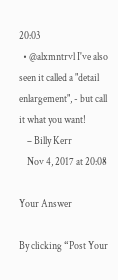20:03
  • @alxmntrvl I've also seen it called a "detail enlargement", - but call it what you want!
    – Billy Kerr
    Nov 4, 2017 at 20:08

Your Answer

By clicking “Post Your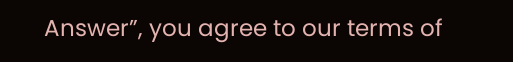Answer”, you agree to our terms of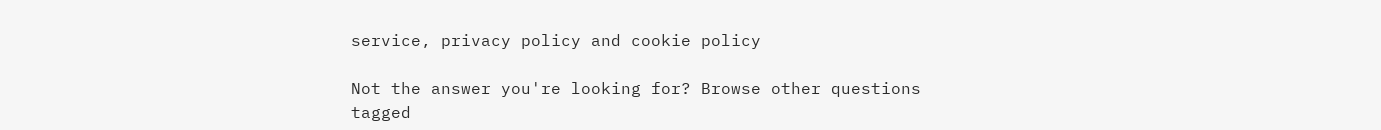service, privacy policy and cookie policy

Not the answer you're looking for? Browse other questions tagged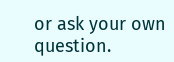or ask your own question.